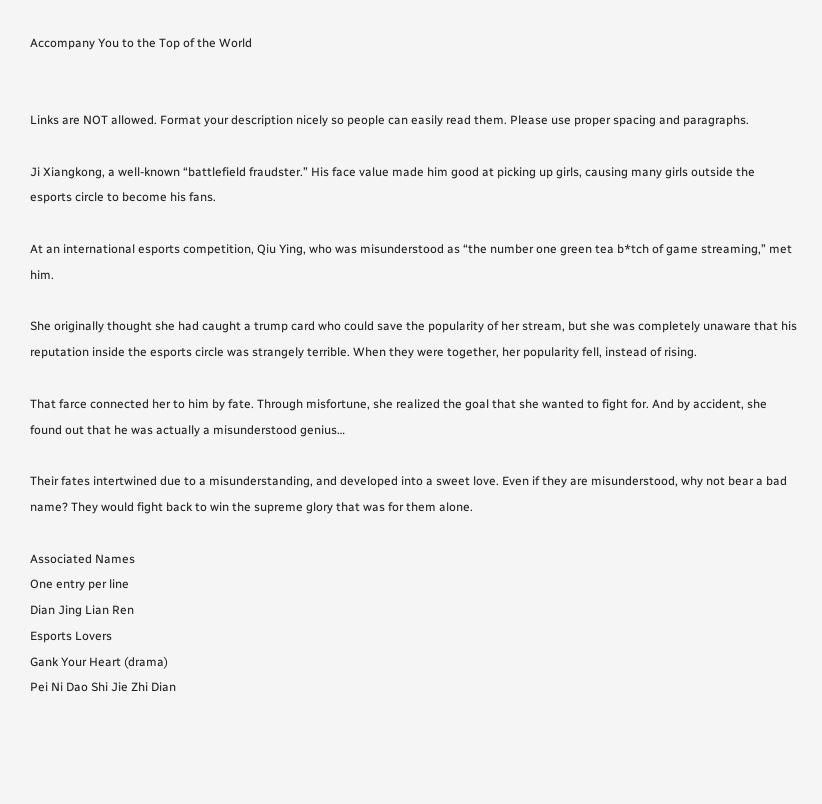Accompany You to the Top of the World


Links are NOT allowed. Format your description nicely so people can easily read them. Please use proper spacing and paragraphs.

Ji Xiangkong, a well-known “battlefield fraudster.” His face value made him good at picking up girls, causing many girls outside the esports circle to become his fans.

At an international esports competition, Qiu Ying, who was misunderstood as “the number one green tea b*tch of game streaming,” met him.

She originally thought she had caught a trump card who could save the popularity of her stream, but she was completely unaware that his reputation inside the esports circle was strangely terrible. When they were together, her popularity fell, instead of rising.

That farce connected her to him by fate. Through misfortune, she realized the goal that she wanted to fight for. And by accident, she found out that he was actually a misunderstood genius…

Their fates intertwined due to a misunderstanding, and developed into a sweet love. Even if they are misunderstood, why not bear a bad name? They would fight back to win the supreme glory that was for them alone.

Associated Names
One entry per line
Dian Jing Lian Ren
Esports Lovers
Gank Your Heart (drama)
Pei Ni Dao Shi Jie Zhi Dian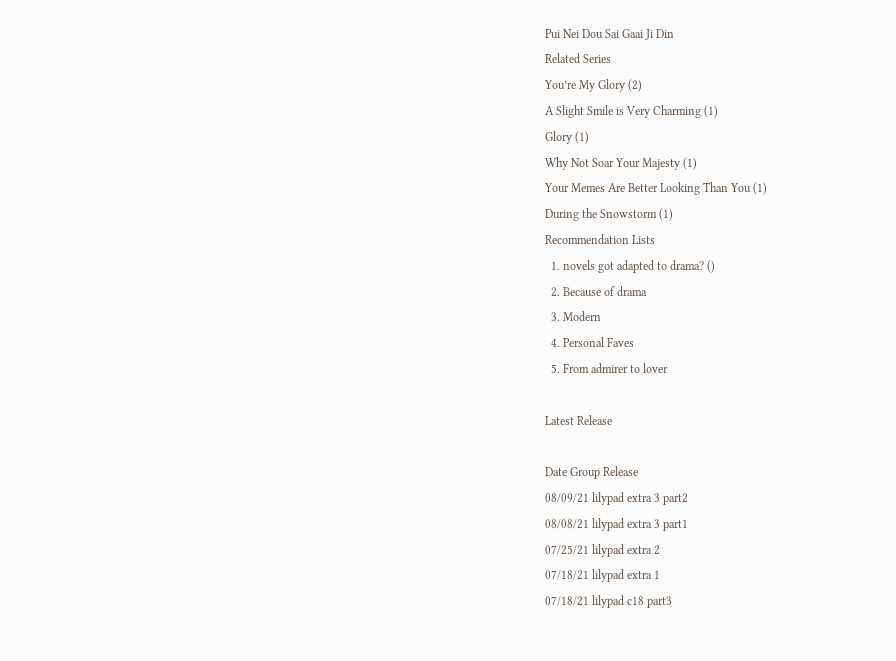Pui Nei Dou Sai Gaai Ji Din
Related Series
You’re My Glory (2)
A Slight Smile is Very Charming (1)
Glory (1)
Why Not Soar Your Majesty (1)
Your Memes Are Better Looking Than You (1)
During the Snowstorm (1)
Recommendation Lists
  1. novels got adapted to drama? ()
  2. Because of drama
  3. Modern
  4. Personal Faves
  5. From admirer to lover

Latest Release

Date Group Release
08/09/21 lilypad extra 3 part2
08/08/21 lilypad extra 3 part1
07/25/21 lilypad extra 2
07/18/21 lilypad extra 1
07/18/21 lilypad c18 part3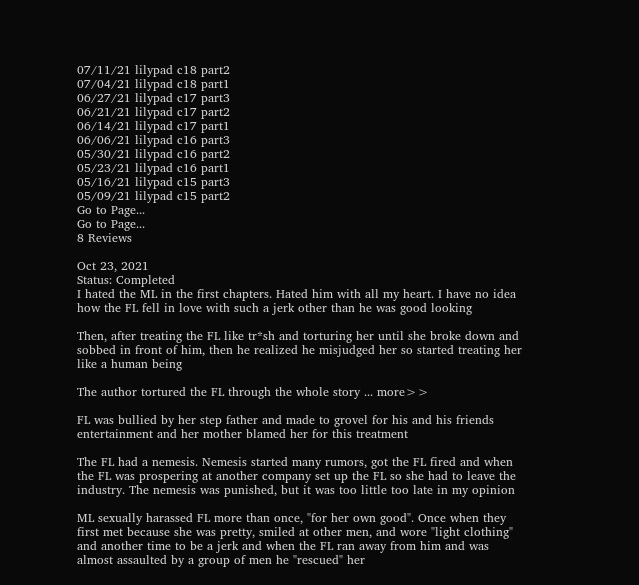07/11/21 lilypad c18 part2
07/04/21 lilypad c18 part1
06/27/21 lilypad c17 part3
06/21/21 lilypad c17 part2
06/14/21 lilypad c17 part1
06/06/21 lilypad c16 part3
05/30/21 lilypad c16 part2
05/23/21 lilypad c16 part1
05/16/21 lilypad c15 part3
05/09/21 lilypad c15 part2
Go to Page...
Go to Page...
8 Reviews

Oct 23, 2021
Status: Completed
I hated the ML in the first chapters. Hated him with all my heart. I have no idea how the FL fell in love with such a jerk other than he was good looking

Then, after treating the FL like tr*sh and torturing her until she broke down and sobbed in front of him, then he realized he misjudged her so started treating her like a human being

The author tortured the FL through the whole story ... more>>

FL was bullied by her step father and made to grovel for his and his friends entertainment and her mother blamed her for this treatment

The FL had a nemesis. Nemesis started many rumors, got the FL fired and when the FL was prospering at another company set up the FL so she had to leave the industry. The nemesis was punished, but it was too little too late in my opinion

ML sexually harassed FL more than once, "for her own good". Once when they first met because she was pretty, smiled at other men, and wore "light clothing" and another time to be a jerk and when the FL ran away from him and was almost assaulted by a group of men he "rescued" her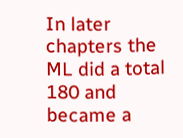In later chapters the ML did a total 180 and became a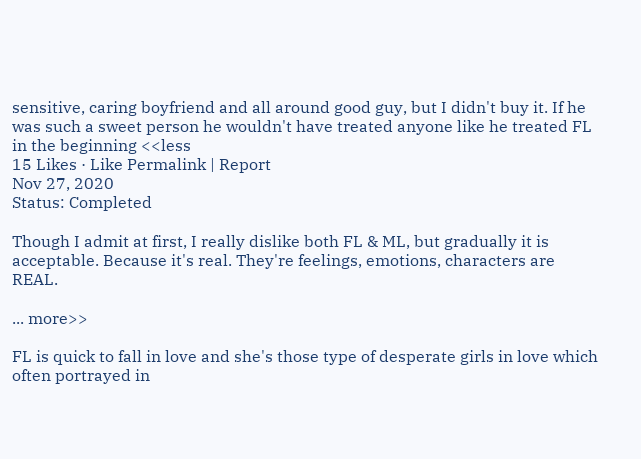sensitive, caring boyfriend and all around good guy, but I didn't buy it. If he was such a sweet person he wouldn't have treated anyone like he treated FL in the beginning <<less
15 Likes · Like Permalink | Report
Nov 27, 2020
Status: Completed

Though I admit at first, I really dislike both FL & ML, but gradually it is acceptable. Because it's real. They're feelings, emotions, characters are REAL.

... more>>

FL is quick to fall in love and she's those type of desperate girls in love which often portrayed in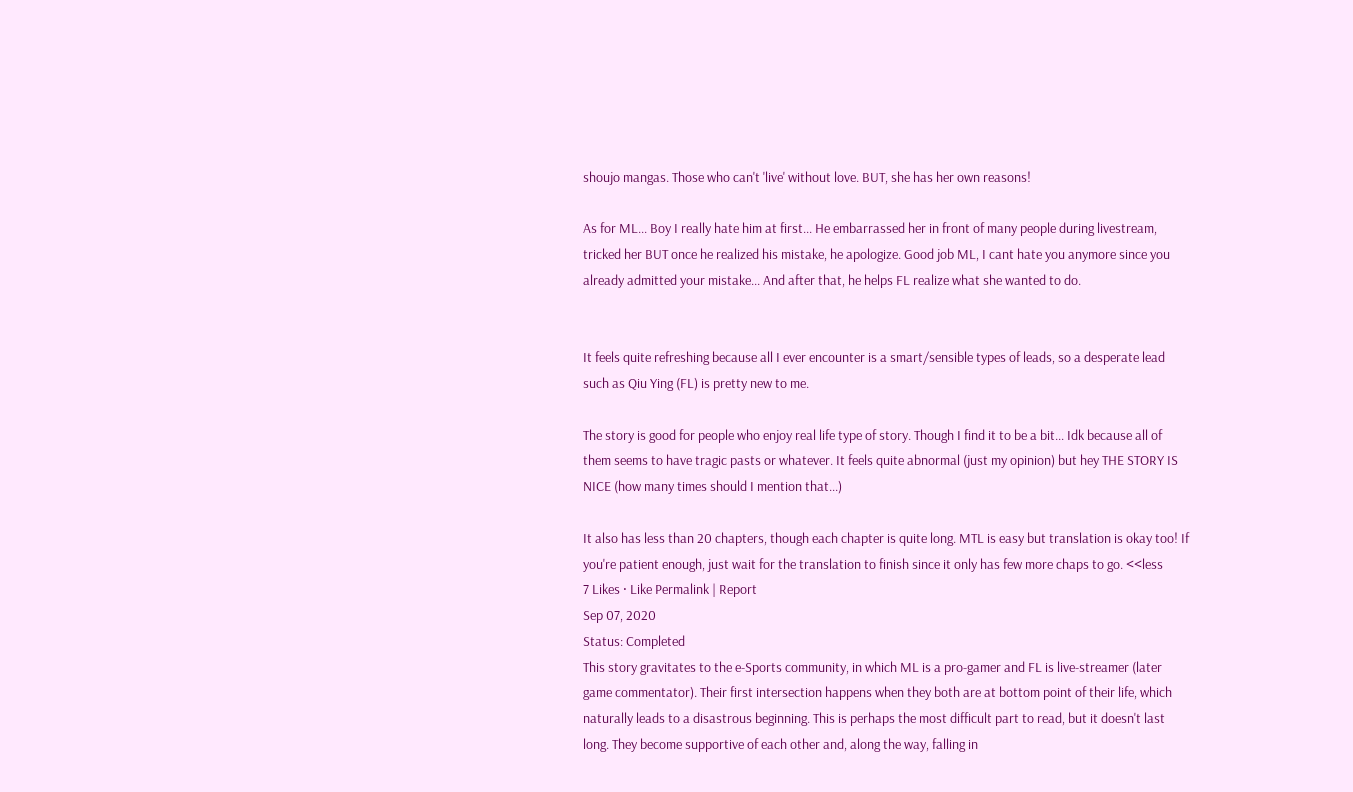shoujo mangas. Those who can't 'live' without love. BUT, she has her own reasons!

As for ML... Boy I really hate him at first... He embarrassed her in front of many people during livestream, tricked her BUT once he realized his mistake, he apologize. Good job ML, I cant hate you anymore since you already admitted your mistake... And after that, he helps FL realize what she wanted to do.


It feels quite refreshing because all I ever encounter is a smart/sensible types of leads, so a desperate lead such as Qiu Ying (FL) is pretty new to me.

The story is good for people who enjoy real life type of story. Though I find it to be a bit... Idk because all of them seems to have tragic pasts or whatever. It feels quite abnormal (just my opinion) but hey THE STORY IS NICE (how many times should I mention that...)

It also has less than 20 chapters, though each chapter is quite long. MTL is easy but translation is okay too! If you're patient enough, just wait for the translation to finish since it only has few more chaps to go. <<less
7 Likes · Like Permalink | Report
Sep 07, 2020
Status: Completed
This story gravitates to the e-Sports community, in which ML is a pro-gamer and FL is live-streamer (later game commentator). Their first intersection happens when they both are at bottom point of their life, which naturally leads to a disastrous beginning. This is perhaps the most difficult part to read, but it doesn't last long. They become supportive of each other and, along the way, falling in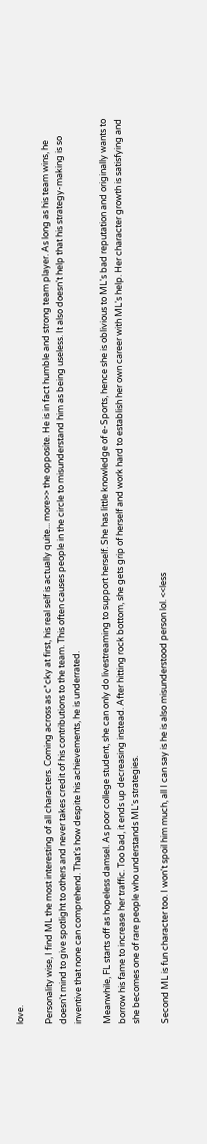love.

Personality wise, I find ML the most interesting of all characters. Coming across as c*cky at first, his real self is actually quite... more>> the opposite. He is in fact humble and strong team player. As long as his team wins, he doesn't mind to give spotlight to others and never takes credit of his contributions to the team. This often causes people in the circle to misunderstand him as being useless. It also doesn't help that his strategy-making is so inventive that none can comprehend. That's how despite his achievements, he is underrated.

Meanwhile, FL starts off as hopeless damsel. As poor college student, she can only do livestreaming to support herself. She has little knowledge of e-Sports, hence she is oblivious to ML's bad reputation and originally wants to borrow his fame to increase her traffic. Too bad, it ends up decreasing instead. After hitting rock bottom, she gets grip of herself and work hard to establish her own career with ML's help. Her character growth is satisfying and she becomes one of rare people who understands ML's strategies.

Second ML is fun character too. I won't spoil him much, all I can say is he is also misunderstood person lol. <<less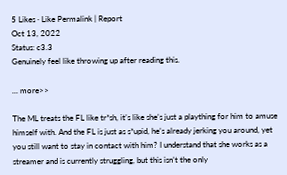5 Likes · Like Permalink | Report
Oct 13, 2022
Status: c3.3
Genuinely feel like throwing up after reading this.

... more>>

The ML treats the FL like tr*sh, it’s like she’s just a plaything for him to amuse himself with. And the FL is just as s*upid, he’s already jerking you around, yet you still want to stay in contact with him? I understand that she works as a streamer and is currently struggling, but this isn’t the only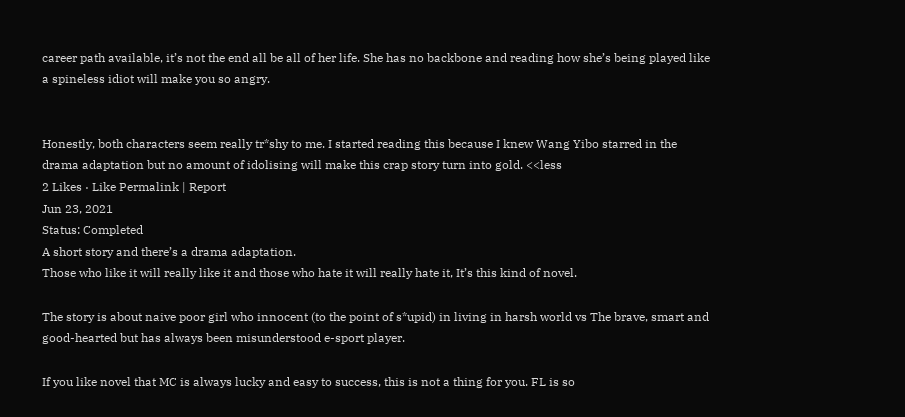career path available, it’s not the end all be all of her life. She has no backbone and reading how she’s being played like a spineless idiot will make you so angry.


Honestly, both characters seem really tr*shy to me. I started reading this because I knew Wang Yibo starred in the drama adaptation but no amount of idolising will make this crap story turn into gold. <<less
2 Likes · Like Permalink | Report
Jun 23, 2021
Status: Completed
A short story and there’s a drama adaptation.
Those who like it will really like it and those who hate it will really hate it, It’s this kind of novel.

The story is about naive poor girl who innocent (to the point of s*upid) in living in harsh world vs The brave, smart and good-hearted but has always been misunderstood e-sport player.

If you like novel that MC is always lucky and easy to success, this is not a thing for you. FL is so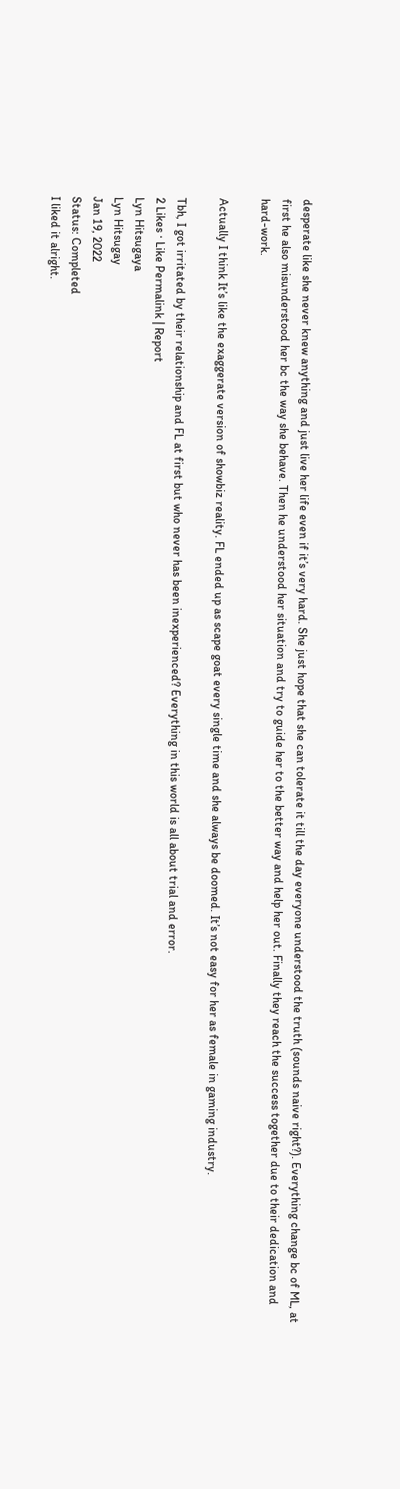desperate like she never knew anything and just live her life even if it’s very hard. She just hope that she can tolerate it till the day everyone understood the truth (sounds naive right?). Everything change bc of ML, at first he also misunderstood her bc the way she behave. Then he understood her situation and try to guide her to the better way and help her out. Finally they reach the success together due to their dedication and hard-work.

Actually I think It’s like the exaggerate version of showbiz reality. FL ended up as scape goat every single time and she always be doomed. It’s not easy for her as female in gaming industry.

Tbh, I got irritated by their relationship and FL at first but who never has been inexperienced? Everything in this world is all about trial and error.
2 Likes · Like Permalink | Report
Lyn Hitsugaya
Lyn Hitsugay
Jan 19, 2022
Status: Completed
I liked it alright.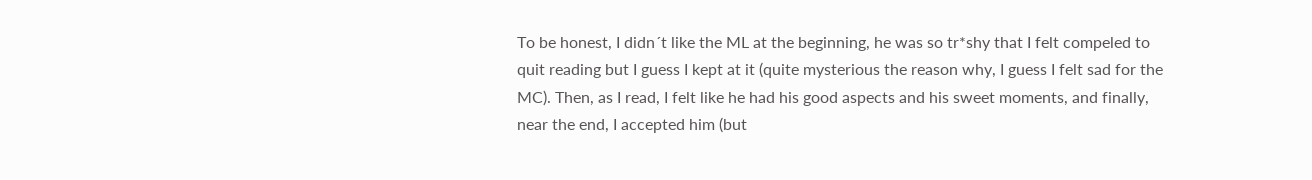To be honest, I didn´t like the ML at the beginning, he was so tr*shy that I felt compeled to quit reading but I guess I kept at it (quite mysterious the reason why, I guess I felt sad for the MC). Then, as I read, I felt like he had his good aspects and his sweet moments, and finally, near the end, I accepted him (but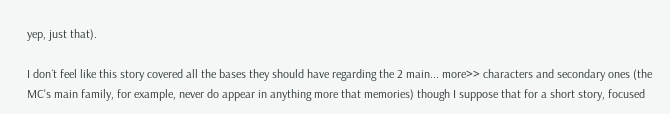yep, just that).

I don´t feel like this story covered all the bases they should have regarding the 2 main... more>> characters and secondary ones (the MC's main family, for example, never do appear in anything more that memories) though I suppose that for a short story, focused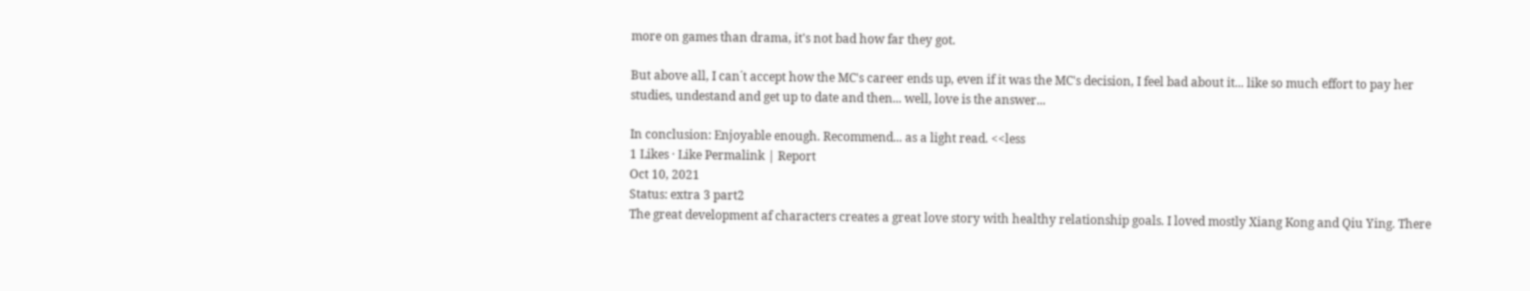more on games than drama, it's not bad how far they got.

But above all, I can´t accept how the MC's career ends up, even if it was the MC's decision, I feel bad about it... like so much effort to pay her studies, undestand and get up to date and then... well, love is the answer...

In conclusion: Enjoyable enough. Recommend... as a light read. <<less
1 Likes · Like Permalink | Report
Oct 10, 2021
Status: extra 3 part2
The great development af characters creates a great love story with healthy relationship goals. I loved mostly Xiang Kong and Qiu Ying. There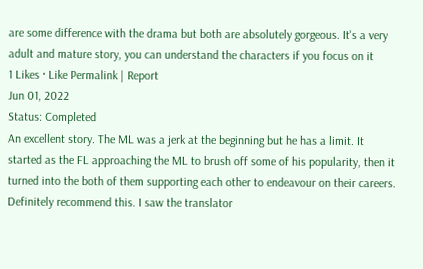are some difference with the drama but both are absolutely gorgeous. It's a very adult and mature story, you can understand the characters if you focus on it
1 Likes · Like Permalink | Report
Jun 01, 2022
Status: Completed
An excellent story. The ML was a jerk at the beginning but he has a limit. It started as the FL approaching the ML to brush off some of his popularity, then it turned into the both of them supporting each other to endeavour on their careers. Definitely recommend this. I saw the translator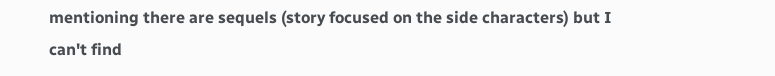mentioning there are sequels (story focused on the side characters) but I can't find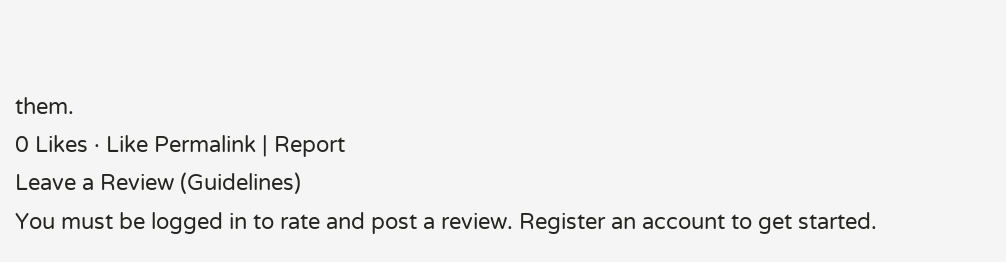them.
0 Likes · Like Permalink | Report
Leave a Review (Guidelines)
You must be logged in to rate and post a review. Register an account to get started.